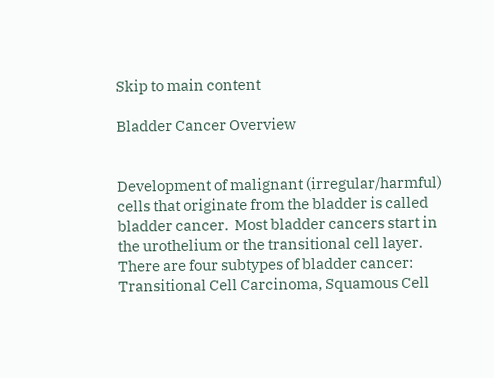Skip to main content

Bladder Cancer Overview


Development of malignant (irregular/harmful) cells that originate from the bladder is called bladder cancer.  Most bladder cancers start in the urothelium or the transitional cell layer.  There are four subtypes of bladder cancer: Transitional Cell Carcinoma, Squamous Cell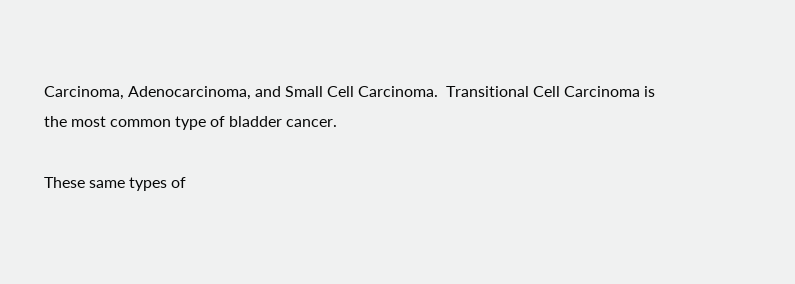Carcinoma, Adenocarcinoma, and Small Cell Carcinoma.  Transitional Cell Carcinoma is the most common type of bladder cancer.

These same types of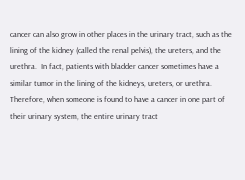cancer can also grow in other places in the urinary tract, such as the lining of the kidney (called the renal pelvis), the ureters, and the urethra.  In fact, patients with bladder cancer sometimes have a similar tumor in the lining of the kidneys, ureters, or urethra.  Therefore, when someone is found to have a cancer in one part of their urinary system, the entire urinary tract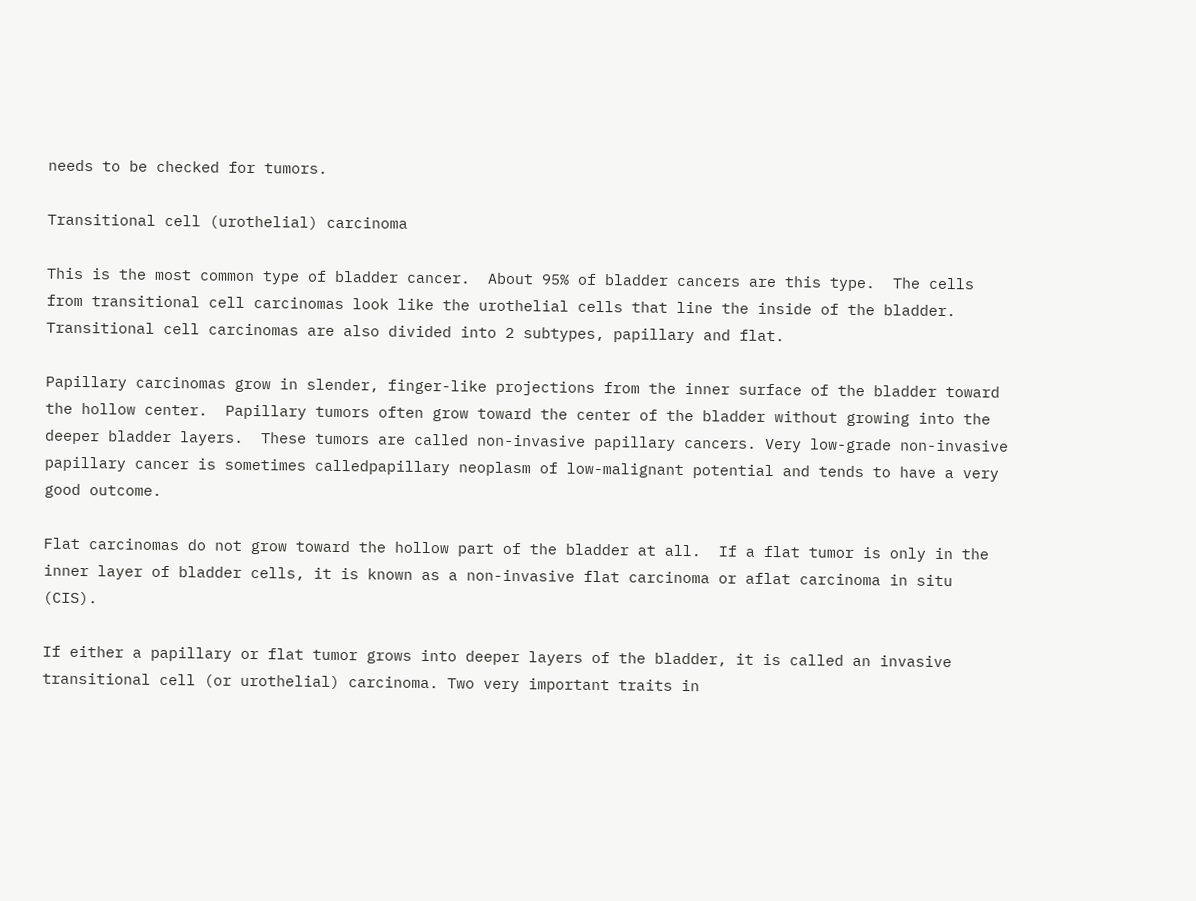needs to be checked for tumors.

Transitional cell (urothelial) carcinoma

This is the most common type of bladder cancer.  About 95% of bladder cancers are this type.  The cells from transitional cell carcinomas look like the urothelial cells that line the inside of the bladder.  Transitional cell carcinomas are also divided into 2 subtypes, papillary and flat.

Papillary carcinomas grow in slender, finger-like projections from the inner surface of the bladder toward the hollow center.  Papillary tumors often grow toward the center of the bladder without growing into the deeper bladder layers.  These tumors are called non-invasive papillary cancers. Very low-grade non-invasive papillary cancer is sometimes calledpapillary neoplasm of low-malignant potential and tends to have a very good outcome.

Flat carcinomas do not grow toward the hollow part of the bladder at all.  If a flat tumor is only in the inner layer of bladder cells, it is known as a non-invasive flat carcinoma or aflat carcinoma in situ (CIS).

If either a papillary or flat tumor grows into deeper layers of the bladder, it is called an invasive transitional cell (or urothelial) carcinoma. Two very important traits in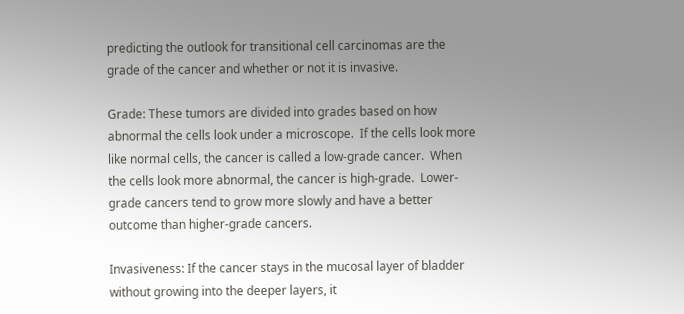predicting the outlook for transitional cell carcinomas are the grade of the cancer and whether or not it is invasive.

Grade: These tumors are divided into grades based on how abnormal the cells look under a microscope.  If the cells look more like normal cells, the cancer is called a low-grade cancer.  When the cells look more abnormal, the cancer is high-grade.  Lower-grade cancers tend to grow more slowly and have a better outcome than higher-grade cancers.

Invasiveness: If the cancer stays in the mucosal layer of bladder without growing into the deeper layers, it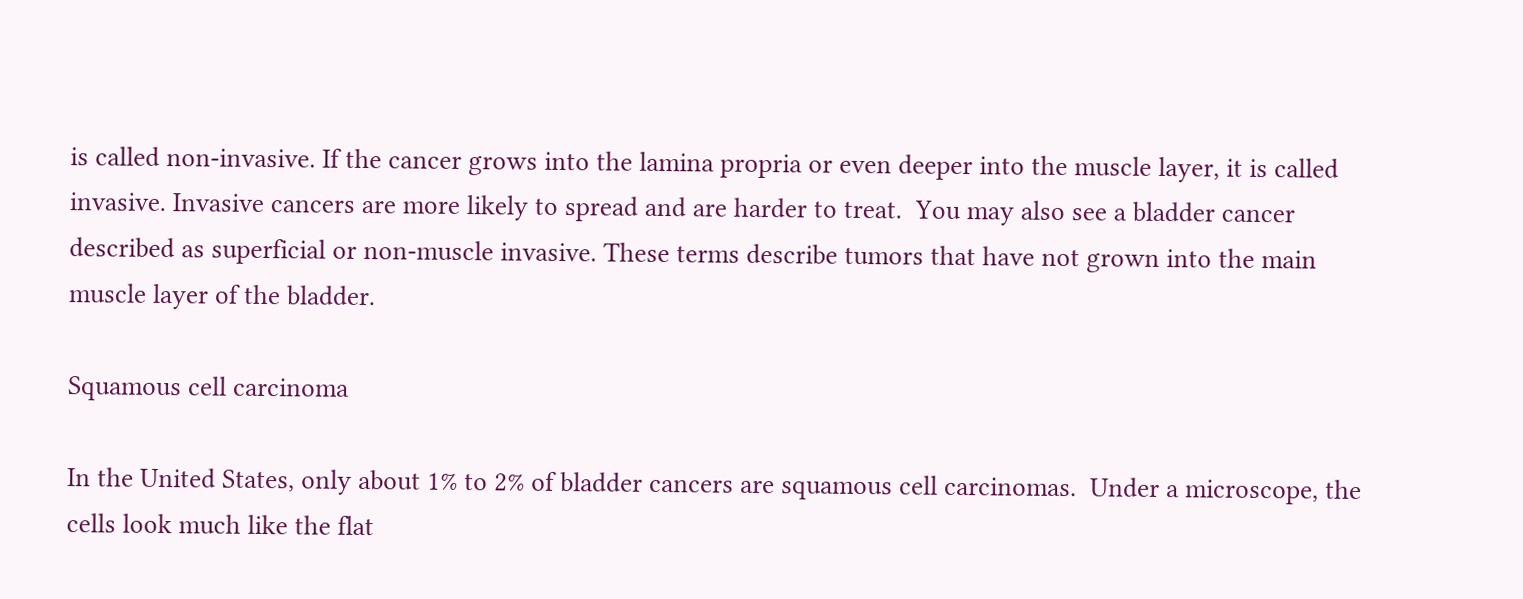is called non-invasive. If the cancer grows into the lamina propria or even deeper into the muscle layer, it is called invasive. Invasive cancers are more likely to spread and are harder to treat.  You may also see a bladder cancer described as superficial or non-muscle invasive. These terms describe tumors that have not grown into the main muscle layer of the bladder.

Squamous cell carcinoma

In the United States, only about 1% to 2% of bladder cancers are squamous cell carcinomas.  Under a microscope, the cells look much like the flat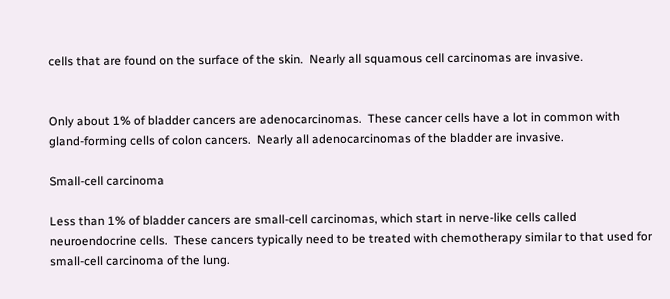cells that are found on the surface of the skin.  Nearly all squamous cell carcinomas are invasive.


Only about 1% of bladder cancers are adenocarcinomas.  These cancer cells have a lot in common with gland-forming cells of colon cancers.  Nearly all adenocarcinomas of the bladder are invasive.

Small-cell carcinoma

Less than 1% of bladder cancers are small-cell carcinomas, which start in nerve-like cells called neuroendocrine cells.  These cancers typically need to be treated with chemotherapy similar to that used for small-cell carcinoma of the lung.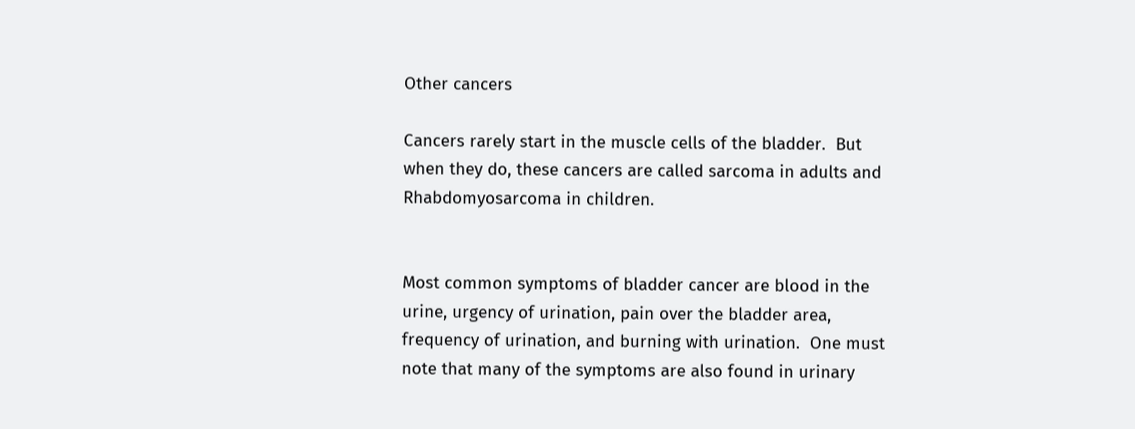Other cancers

Cancers rarely start in the muscle cells of the bladder.  But when they do, these cancers are called sarcoma in adults and Rhabdomyosarcoma in children.


Most common symptoms of bladder cancer are blood in the urine, urgency of urination, pain over the bladder area, frequency of urination, and burning with urination.  One must note that many of the symptoms are also found in urinary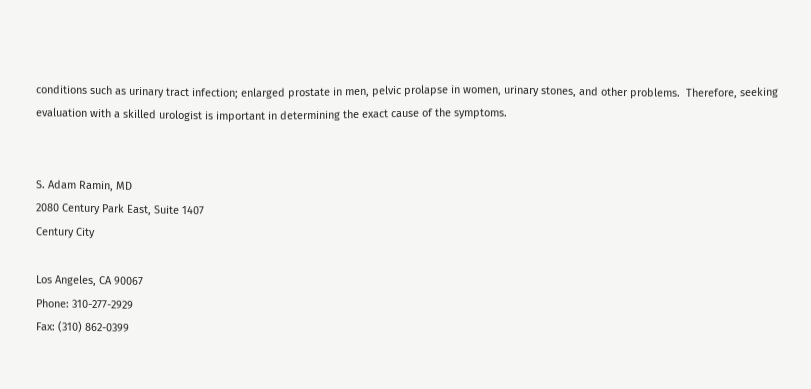conditions such as urinary tract infection; enlarged prostate in men, pelvic prolapse in women, urinary stones, and other problems.  Therefore, seeking evaluation with a skilled urologist is important in determining the exact cause of the symptoms.


S. Adam Ramin, MD
2080 Century Park East, Suite 1407
Century City

Los Angeles, CA 90067
Phone: 310-277-2929
Fax: (310) 862-0399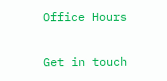Office Hours

Get in touch